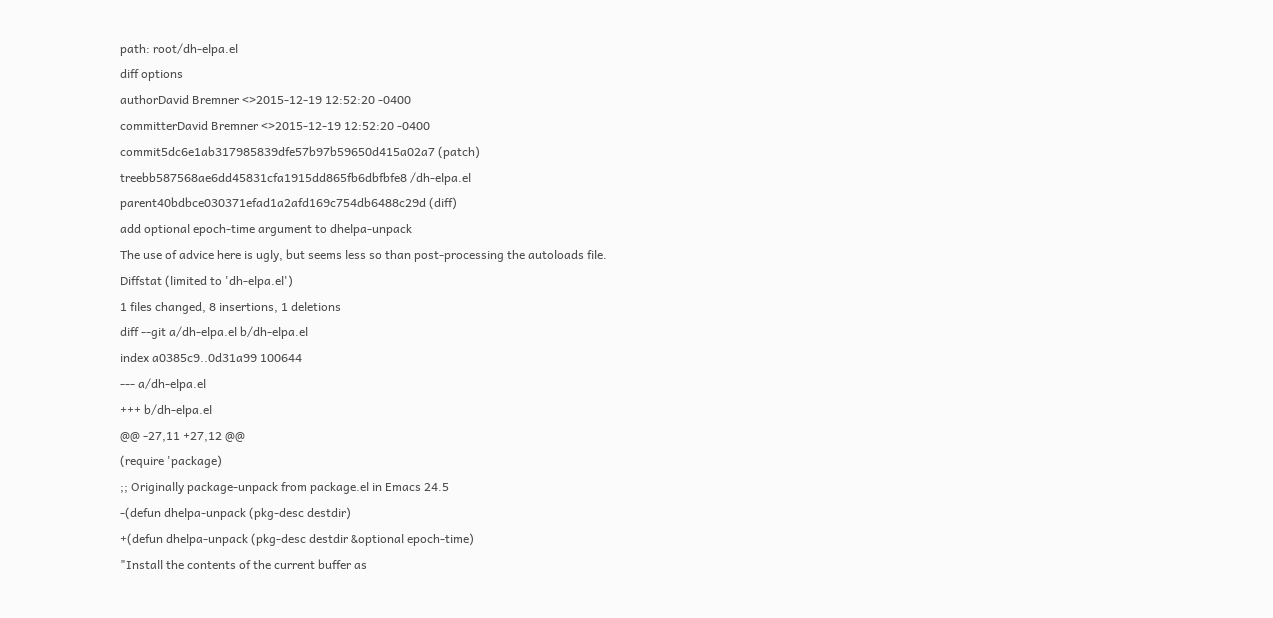path: root/dh-elpa.el
diff options
authorDavid Bremner <>2015-12-19 12:52:20 -0400
committerDavid Bremner <>2015-12-19 12:52:20 -0400
commit5dc6e1ab317985839dfe57b97b59650d415a02a7 (patch)
treebb587568ae6dd45831cfa1915dd865fb6dbfbfe8 /dh-elpa.el
parent40bdbce030371efad1a2afd169c754db6488c29d (diff)
add optional epoch-time argument to dhelpa-unpack
The use of advice here is ugly, but seems less so than post-processing the autoloads file.
Diffstat (limited to 'dh-elpa.el')
1 files changed, 8 insertions, 1 deletions
diff --git a/dh-elpa.el b/dh-elpa.el
index a0385c9..0d31a99 100644
--- a/dh-elpa.el
+++ b/dh-elpa.el
@@ -27,11 +27,12 @@
(require 'package)
;; Originally package-unpack from package.el in Emacs 24.5
-(defun dhelpa-unpack (pkg-desc destdir)
+(defun dhelpa-unpack (pkg-desc destdir &optional epoch-time)
"Install the contents of the current buffer as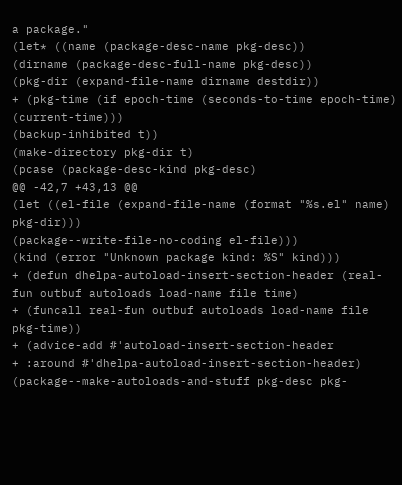a package."
(let* ((name (package-desc-name pkg-desc))
(dirname (package-desc-full-name pkg-desc))
(pkg-dir (expand-file-name dirname destdir))
+ (pkg-time (if epoch-time (seconds-to-time epoch-time) (current-time)))
(backup-inhibited t))
(make-directory pkg-dir t)
(pcase (package-desc-kind pkg-desc)
@@ -42,7 +43,13 @@
(let ((el-file (expand-file-name (format "%s.el" name) pkg-dir)))
(package--write-file-no-coding el-file)))
(kind (error "Unknown package kind: %S" kind)))
+ (defun dhelpa-autoload-insert-section-header (real-fun outbuf autoloads load-name file time)
+ (funcall real-fun outbuf autoloads load-name file pkg-time))
+ (advice-add #'autoload-insert-section-header
+ :around #'dhelpa-autoload-insert-section-header)
(package--make-autoloads-and-stuff pkg-desc pkg-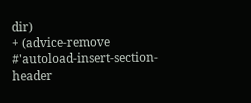dir)
+ (advice-remove #'autoload-insert-section-header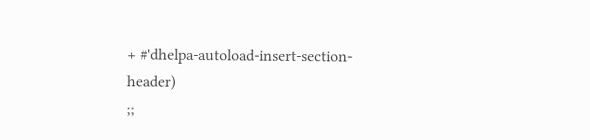+ #'dhelpa-autoload-insert-section-header)
;;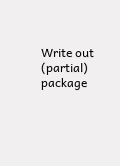Write out (partial) package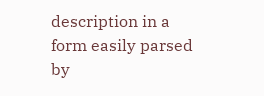description in a form easily parsed by